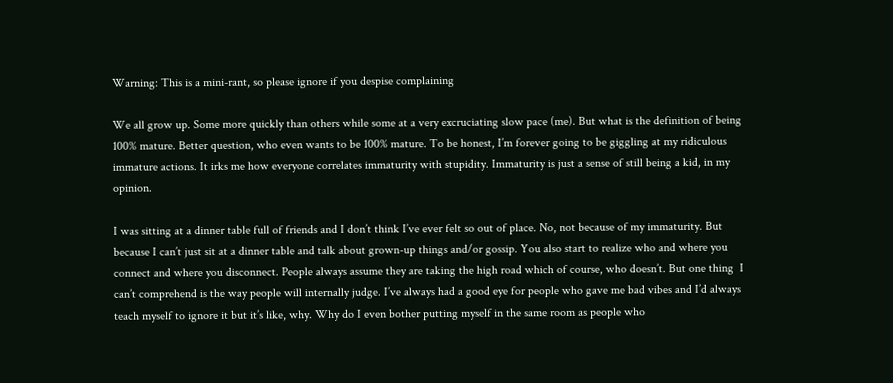Warning: This is a mini-rant, so please ignore if you despise complaining

We all grow up. Some more quickly than others while some at a very excruciating slow pace (me). But what is the definition of being 100% mature. Better question, who even wants to be 100% mature. To be honest, I’m forever going to be giggling at my ridiculous immature actions. It irks me how everyone correlates immaturity with stupidity. Immaturity is just a sense of still being a kid, in my opinion.

I was sitting at a dinner table full of friends and I don’t think I’ve ever felt so out of place. No, not because of my immaturity. But because I can’t just sit at a dinner table and talk about grown-up things and/or gossip. You also start to realize who and where you connect and where you disconnect. People always assume they are taking the high road which of course, who doesn’t. But one thing  I can’t comprehend is the way people will internally judge. I’ve always had a good eye for people who gave me bad vibes and I’d always teach myself to ignore it but it’s like, why. Why do I even bother putting myself in the same room as people who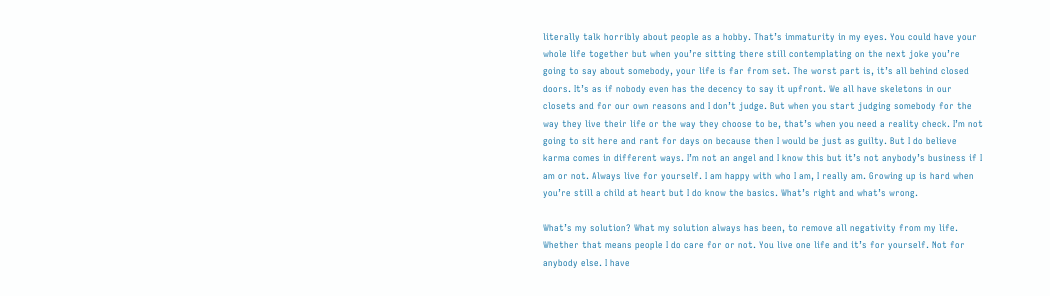literally talk horribly about people as a hobby. That’s immaturity in my eyes. You could have your whole life together but when you’re sitting there still contemplating on the next joke you’re going to say about somebody, your life is far from set. The worst part is, it’s all behind closed doors. It’s as if nobody even has the decency to say it upfront. We all have skeletons in our closets and for our own reasons and I don’t judge. But when you start judging somebody for the way they live their life or the way they choose to be, that’s when you need a reality check. I’m not going to sit here and rant for days on because then I would be just as guilty. But I do believe karma comes in different ways. I’m not an angel and I know this but it’s not anybody’s business if I am or not. Always live for yourself. I am happy with who I am, I really am. Growing up is hard when you’re still a child at heart but I do know the basics. What’s right and what’s wrong.

What’s my solution? What my solution always has been, to remove all negativity from my life. Whether that means people I do care for or not. You live one life and it’s for yourself. Not for anybody else. I have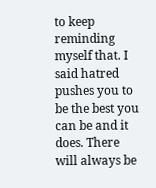to keep reminding myself that. I said hatred pushes you to be the best you can be and it does. There will always be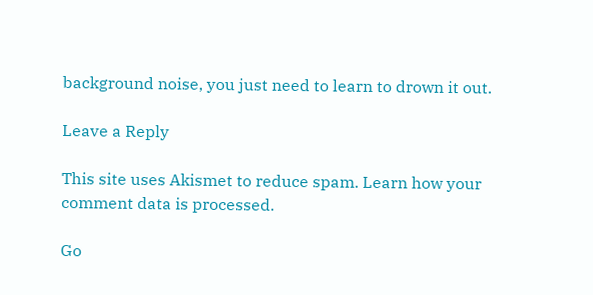background noise, you just need to learn to drown it out.

Leave a Reply

This site uses Akismet to reduce spam. Learn how your comment data is processed.

Go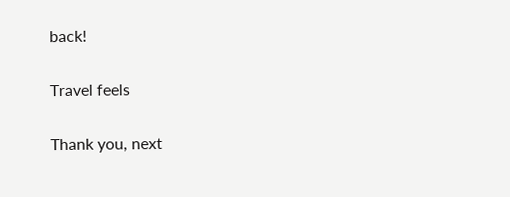back!

Travel feels

Thank you, next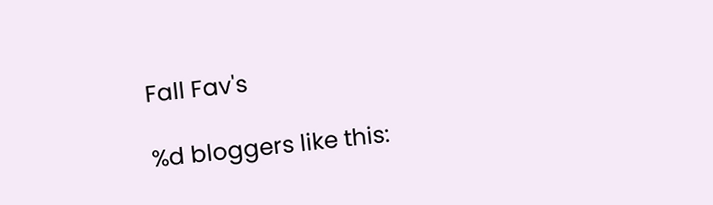Fall Fav's

%d bloggers like this: